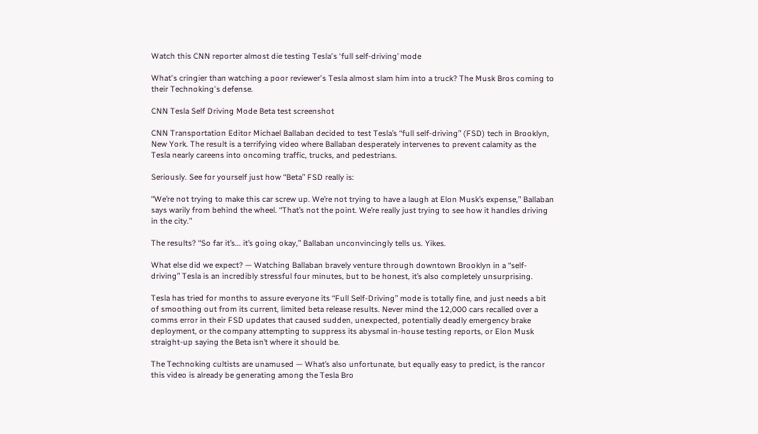Watch this CNN reporter almost die testing Tesla's ‘full self-driving’ mode

What's cringier than watching a poor reviewer's Tesla almost slam him into a truck? The Musk Bros coming to their Technoking's defense.

CNN Tesla Self Driving Mode Beta test screenshot

CNN Transportation Editor Michael Ballaban decided to test Tesla’s “full self-driving” (FSD) tech in Brooklyn, New York. The result is a terrifying video where Ballaban desperately intervenes to prevent calamity as the Tesla nearly careens into oncoming traffic, trucks, and pedestrians.

Seriously. See for yourself just how “Beta” FSD really is:

“We’re not trying to make this car screw up. We’re not trying to have a laugh at Elon Musk’s expense,” Ballaban says warily from behind the wheel. “That’s not the point. We’re really just trying to see how it handles driving in the city.”

The results? “So far it’s... it’s going okay,” Ballaban unconvincingly tells us. Yikes.

What else did we expect? — Watching Ballaban bravely venture through downtown Brooklyn in a “self-driving” Tesla is an incredibly stressful four minutes, but to be honest, it’s also completely unsurprising.

Tesla has tried for months to assure everyone its “Full Self-Driving” mode is totally fine, and just needs a bit of smoothing out from its current, limited beta release results. Never mind the 12,000 cars recalled over a comms error in their FSD updates that caused sudden, unexpected, potentially deadly emergency brake deployment, or the company attempting to suppress its abysmal in-house testing reports, or Elon Musk straight-up saying the Beta isn’t where it should be.

The Technoking cultists are unamused — What’s also unfortunate, but equally easy to predict, is the rancor this video is already be generating among the Tesla Bro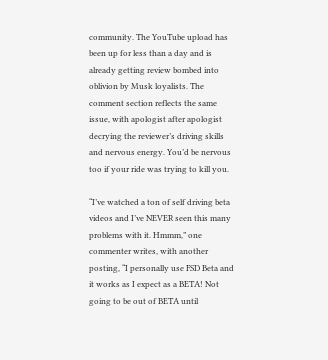community. The YouTube upload has been up for less than a day and is already getting review bombed into oblivion by Musk loyalists. The comment section reflects the same issue, with apologist after apologist decrying the reviewer’s driving skills and nervous energy. You’d be nervous too if your ride was trying to kill you.

“I’ve watched a ton of self driving beta videos and I’ve NEVER seen this many problems with it. Hmmm,” one commenter writes, with another posting, “I personally use FSD Beta and it works as I expect as a BETA! Not going to be out of BETA until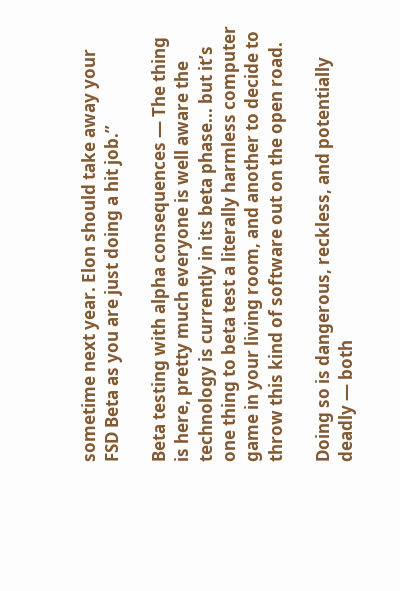sometime next year. Elon should take away your FSD Beta as you are just doing a hit job.”

Beta testing with alpha consequences — The thing is here, pretty much everyone is well aware the technology is currently in its beta phase... but it’s one thing to beta test a literally harmless computer game in your living room, and another to decide to throw this kind of software out on the open road.

Doing so is dangerous, reckless, and potentially deadly — both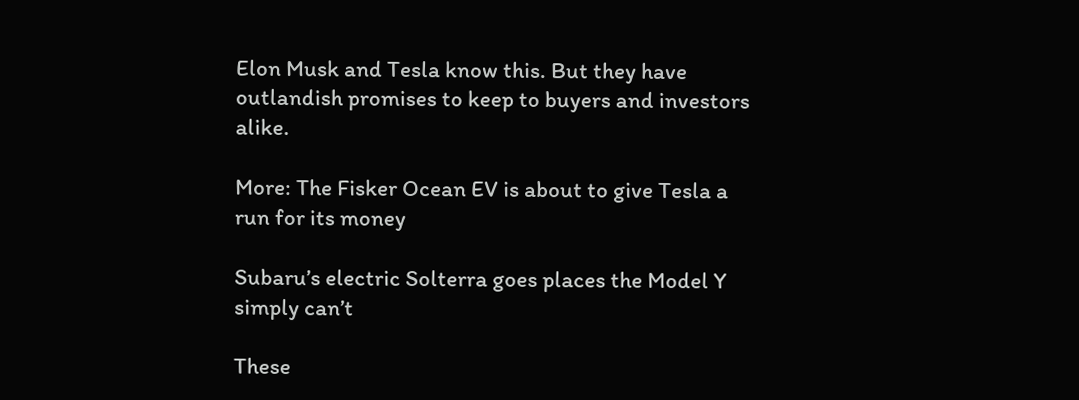Elon Musk and Tesla know this. But they have outlandish promises to keep to buyers and investors alike.

More: The Fisker Ocean EV is about to give Tesla a run for its money

Subaru’s electric Solterra goes places the Model Y simply can’t

These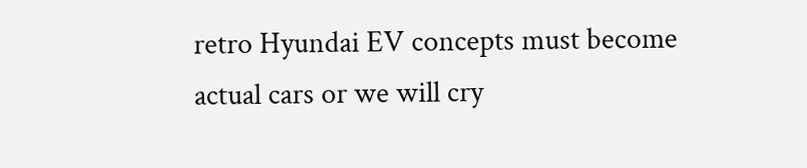retro Hyundai EV concepts must become actual cars or we will cry